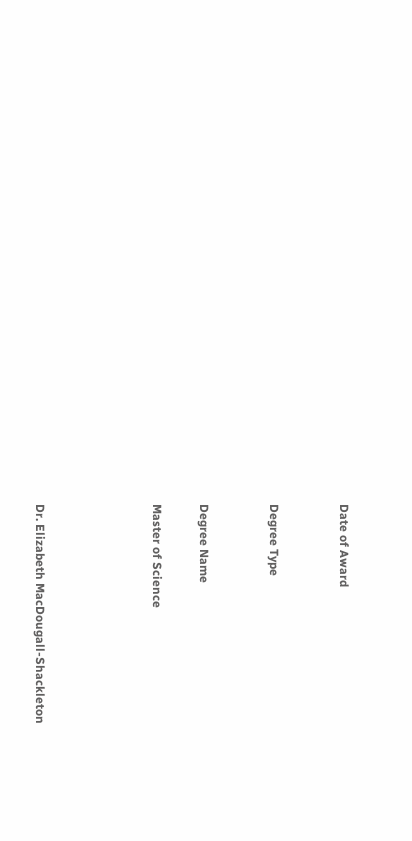Date of Award


Degree Type


Degree Name

Master of Science




Dr. Elizabeth MacDougall-Shackleton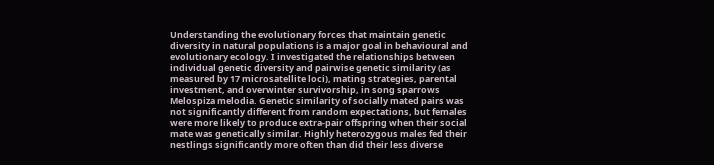Understanding the evolutionary forces that maintain genetic diversity in natural populations is a major goal in behavioural and evolutionary ecology. I investigated the relationships between individual genetic diversity and pairwise genetic similarity (as measured by 17 microsatellite loci), mating strategies, parental investment, and overwinter survivorship, in song sparrows Melospiza melodia. Genetic similarity of socially mated pairs was not significantly different from random expectations, but females were more likely to produce extra-pair offspring when their social mate was genetically similar. Highly heterozygous males fed their nestlings significantly more often than did their less diverse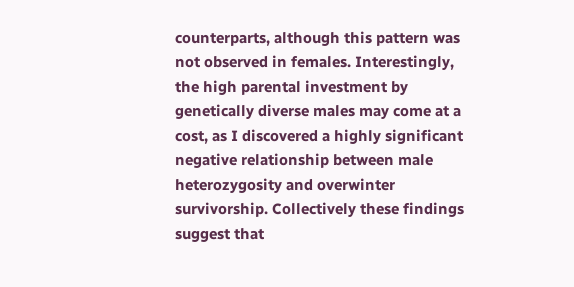counterparts, although this pattern was not observed in females. Interestingly, the high parental investment by genetically diverse males may come at a cost, as I discovered a highly significant negative relationship between male heterozygosity and overwinter survivorship. Collectively these findings suggest that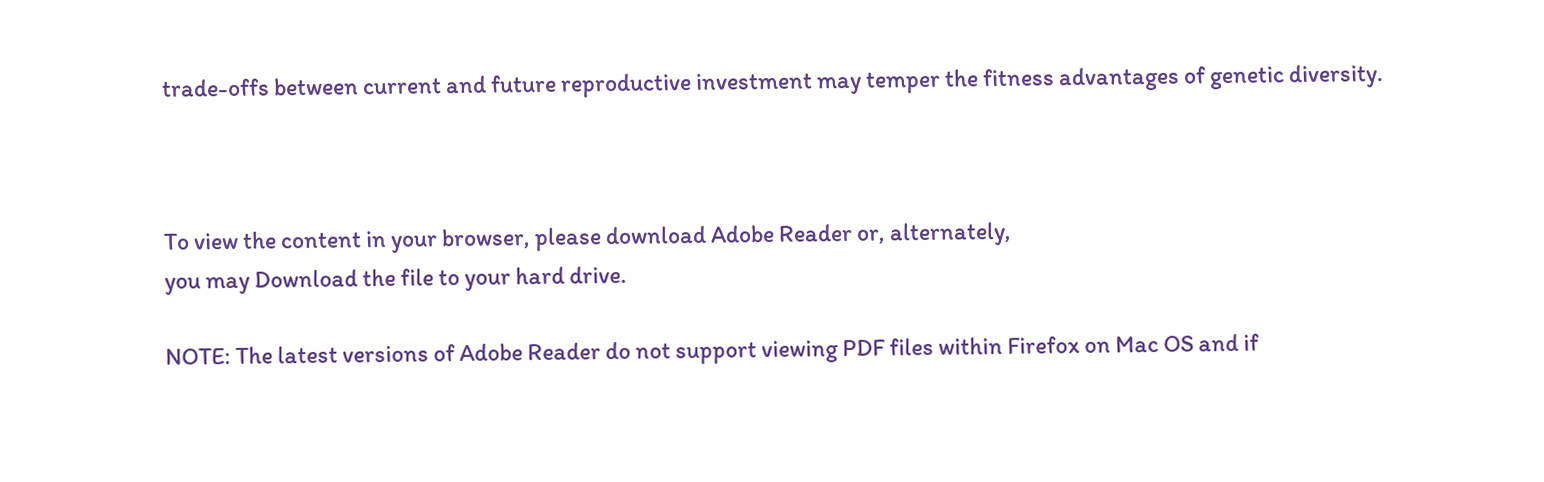trade-offs between current and future reproductive investment may temper the fitness advantages of genetic diversity.



To view the content in your browser, please download Adobe Reader or, alternately,
you may Download the file to your hard drive.

NOTE: The latest versions of Adobe Reader do not support viewing PDF files within Firefox on Mac OS and if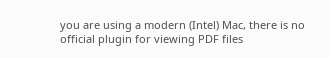you are using a modern (Intel) Mac, there is no official plugin for viewing PDF files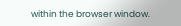within the browser window.